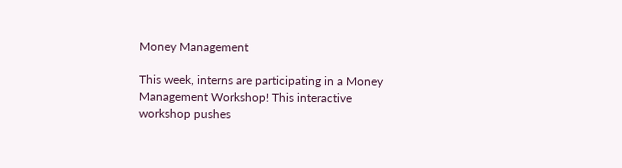Money Management

This week, interns are participating in a Money Management Workshop! This interactive workshop pushes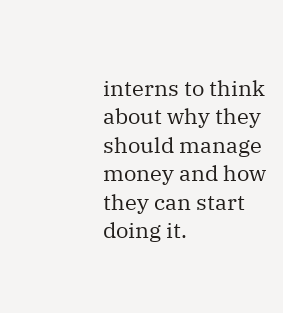interns to think about why they should manage money and how they can start doing it.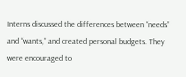Interns discussed the differences between “needs” and “wants,” and created personal budgets. They were encouraged to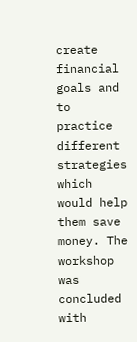create financial goals and to practice different strategies which would help them save money. The workshop was concluded with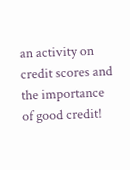an activity on credit scores and the importance of good credit!